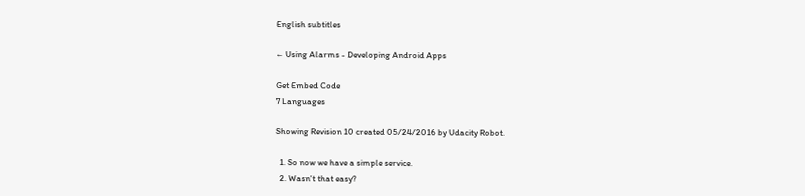English subtitles

← Using Alarms - Developing Android Apps

Get Embed Code
7 Languages

Showing Revision 10 created 05/24/2016 by Udacity Robot.

  1. So now we have a simple service.
  2. Wasn't that easy?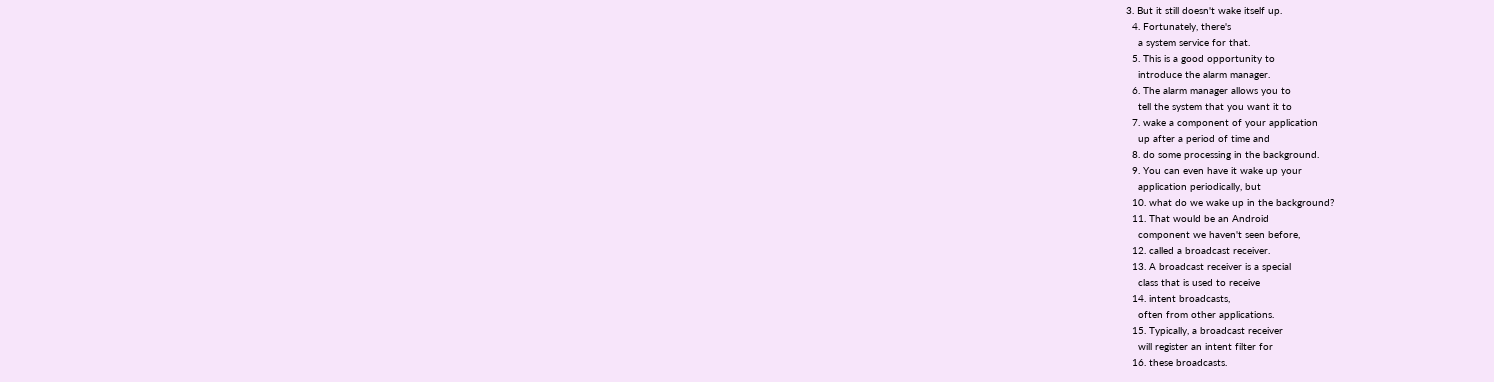3. But it still doesn't wake itself up.
  4. Fortunately, there's
    a system service for that.
  5. This is a good opportunity to
    introduce the alarm manager.
  6. The alarm manager allows you to
    tell the system that you want it to
  7. wake a component of your application
    up after a period of time and
  8. do some processing in the background.
  9. You can even have it wake up your
    application periodically, but
  10. what do we wake up in the background?
  11. That would be an Android
    component we haven't seen before,
  12. called a broadcast receiver.
  13. A broadcast receiver is a special
    class that is used to receive
  14. intent broadcasts,
    often from other applications.
  15. Typically, a broadcast receiver
    will register an intent filter for
  16. these broadcasts.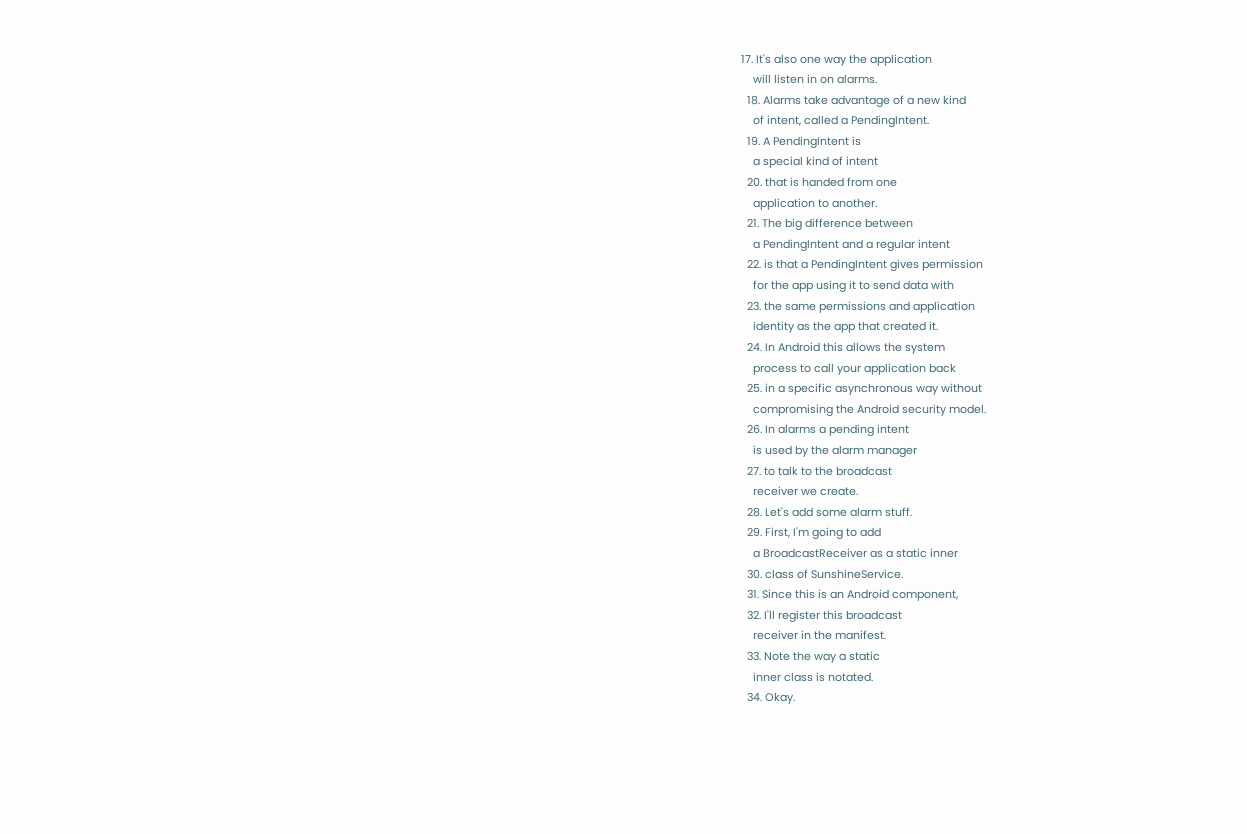17. It's also one way the application
    will listen in on alarms.
  18. Alarms take advantage of a new kind
    of intent, called a PendingIntent.
  19. A PendingIntent is
    a special kind of intent
  20. that is handed from one
    application to another.
  21. The big difference between
    a PendingIntent and a regular intent
  22. is that a PendingIntent gives permission
    for the app using it to send data with
  23. the same permissions and application
    identity as the app that created it.
  24. In Android this allows the system
    process to call your application back
  25. in a specific asynchronous way without
    compromising the Android security model.
  26. In alarms a pending intent
    is used by the alarm manager
  27. to talk to the broadcast
    receiver we create.
  28. Let's add some alarm stuff.
  29. First, I'm going to add
    a BroadcastReceiver as a static inner
  30. class of SunshineService.
  31. Since this is an Android component,
  32. I'll register this broadcast
    receiver in the manifest.
  33. Note the way a static
    inner class is notated.
  34. Okay.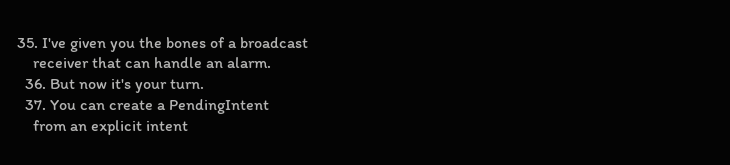35. I've given you the bones of a broadcast
    receiver that can handle an alarm.
  36. But now it's your turn.
  37. You can create a PendingIntent
    from an explicit intent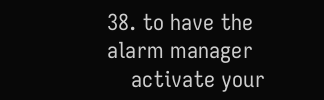38. to have the alarm manager
    activate your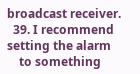broadcast receiver.
  39. I recommend setting the alarm
    to something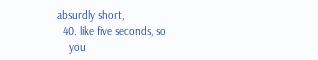absurdly short,
  40. like five seconds, so
    you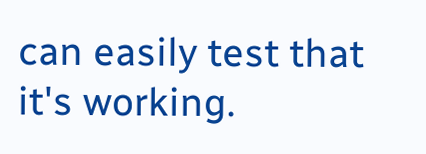can easily test that it's working.